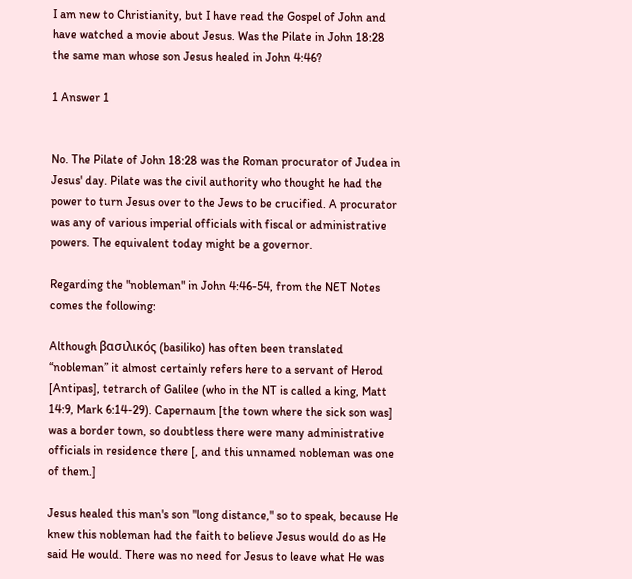I am new to Christianity, but I have read the Gospel of John and have watched a movie about Jesus. Was the Pilate in John 18:28 the same man whose son Jesus healed in John 4:46?

1 Answer 1


No. The Pilate of John 18:28 was the Roman procurator of Judea in Jesus' day. Pilate was the civil authority who thought he had the power to turn Jesus over to the Jews to be crucified. A procurator was any of various imperial officials with fiscal or administrative powers. The equivalent today might be a governor.

Regarding the "nobleman" in John 4:46-54, from the NET Notes comes the following:

Although βασιλικός (basiliko) has often been translated “nobleman” it almost certainly refers here to a servant of Herod [Antipas], tetrarch of Galilee (who in the NT is called a king, Matt 14:9, Mark 6:14-29). Capernaum [the town where the sick son was] was a border town, so doubtless there were many administrative officials in residence there [, and this unnamed nobleman was one of them.]

Jesus healed this man's son "long distance," so to speak, because He knew this nobleman had the faith to believe Jesus would do as He said He would. There was no need for Jesus to leave what He was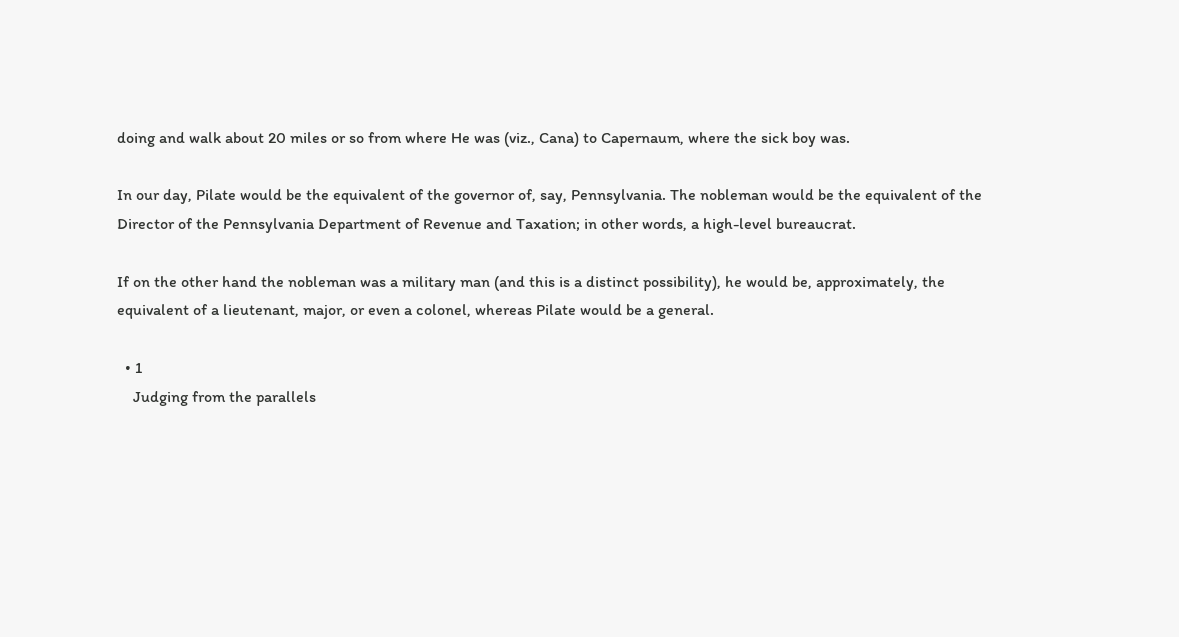doing and walk about 20 miles or so from where He was (viz., Cana) to Capernaum, where the sick boy was.

In our day, Pilate would be the equivalent of the governor of, say, Pennsylvania. The nobleman would be the equivalent of the Director of the Pennsylvania Department of Revenue and Taxation; in other words, a high-level bureaucrat.

If on the other hand the nobleman was a military man (and this is a distinct possibility), he would be, approximately, the equivalent of a lieutenant, major, or even a colonel, whereas Pilate would be a general.

  • 1
    Judging from the parallels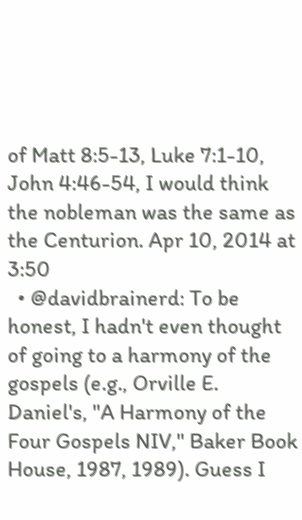of Matt 8:5-13, Luke 7:1-10, John 4:46-54, I would think the nobleman was the same as the Centurion. Apr 10, 2014 at 3:50
  • @davidbrainerd: To be honest, I hadn't even thought of going to a harmony of the gospels (e.g., Orville E. Daniel's, "A Harmony of the Four Gospels NIV," Baker Book House, 1987, 1989). Guess I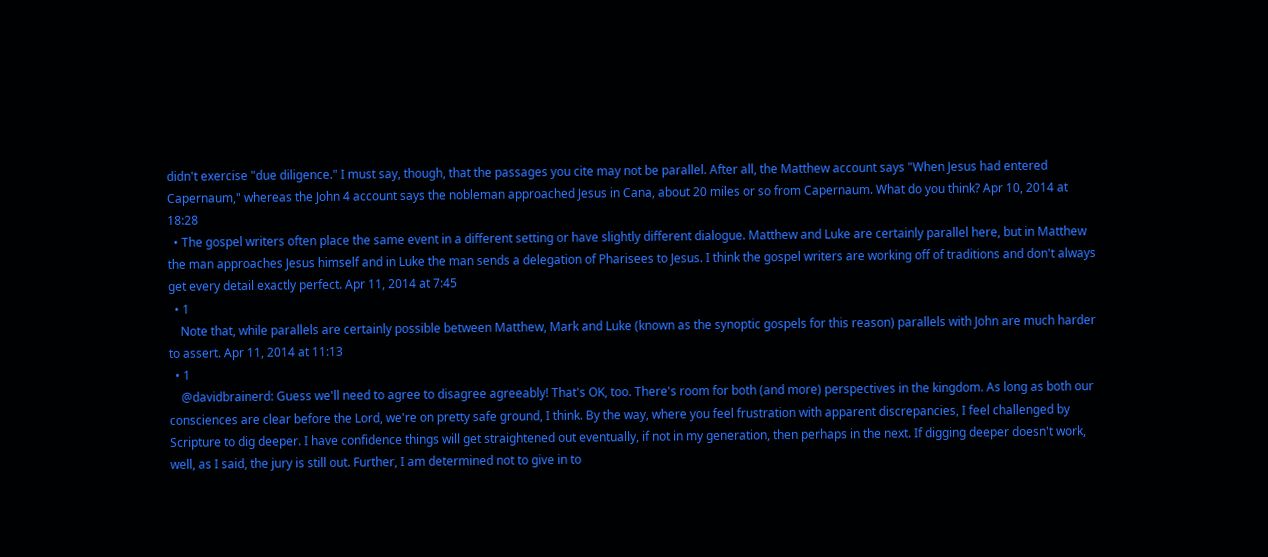didn't exercise "due diligence." I must say, though, that the passages you cite may not be parallel. After all, the Matthew account says "When Jesus had entered Capernaum," whereas the John 4 account says the nobleman approached Jesus in Cana, about 20 miles or so from Capernaum. What do you think? Apr 10, 2014 at 18:28
  • The gospel writers often place the same event in a different setting or have slightly different dialogue. Matthew and Luke are certainly parallel here, but in Matthew the man approaches Jesus himself and in Luke the man sends a delegation of Pharisees to Jesus. I think the gospel writers are working off of traditions and don't always get every detail exactly perfect. Apr 11, 2014 at 7:45
  • 1
    Note that, while parallels are certainly possible between Matthew, Mark and Luke (known as the synoptic gospels for this reason) parallels with John are much harder to assert. Apr 11, 2014 at 11:13
  • 1
    @davidbrainerd: Guess we'll need to agree to disagree agreeably! That's OK, too. There's room for both (and more) perspectives in the kingdom. As long as both our consciences are clear before the Lord, we're on pretty safe ground, I think. By the way, where you feel frustration with apparent discrepancies, I feel challenged by Scripture to dig deeper. I have confidence things will get straightened out eventually, if not in my generation, then perhaps in the next. If digging deeper doesn't work, well, as I said, the jury is still out. Further, I am determined not to give in to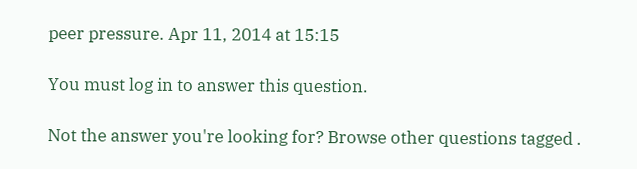peer pressure. Apr 11, 2014 at 15:15

You must log in to answer this question.

Not the answer you're looking for? Browse other questions tagged .